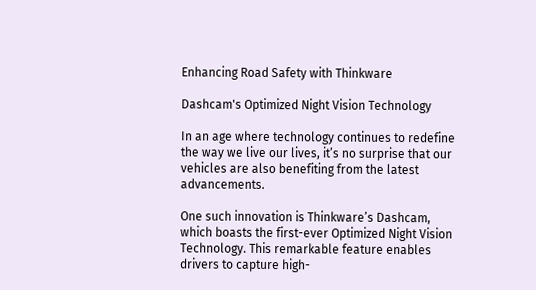Enhancing Road Safety with Thinkware

Dashcam's Optimized Night Vision Technology

In an age where technology continues to redefine the way we live our lives, it’s no surprise that our vehicles are also benefiting from the latest advancements.

One such innovation is Thinkware’s Dashcam, which boasts the first-ever Optimized Night Vision Technology. This remarkable feature enables drivers to capture high-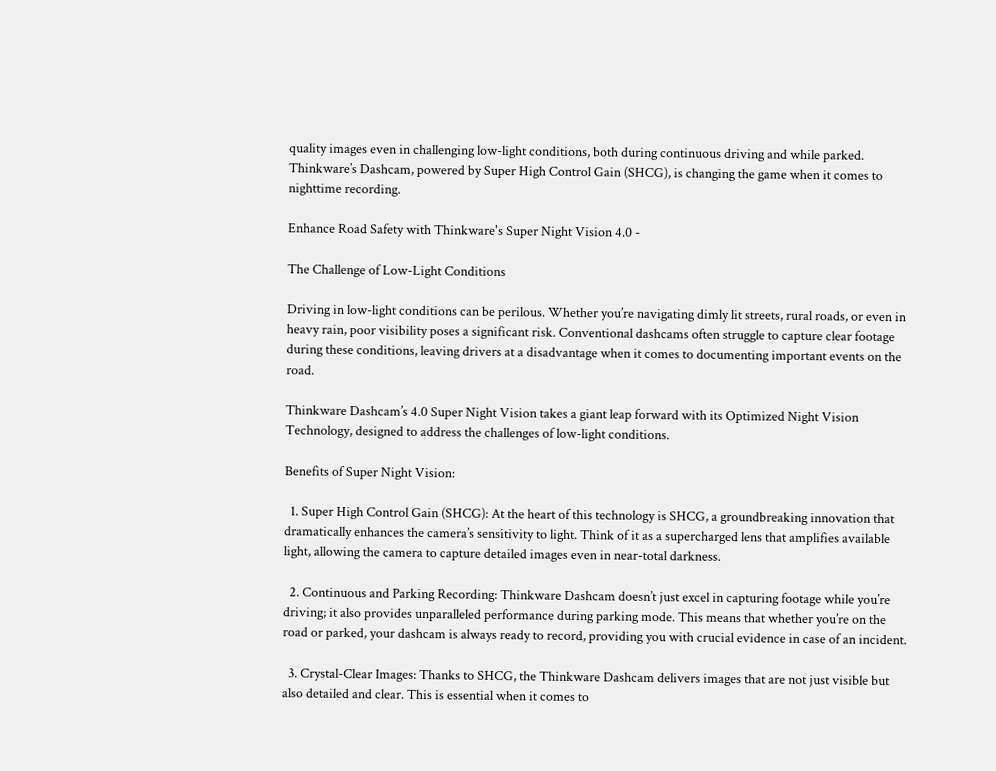quality images even in challenging low-light conditions, both during continuous driving and while parked. Thinkware’s Dashcam, powered by Super High Control Gain (SHCG), is changing the game when it comes to nighttime recording.

Enhance Road Safety with Thinkware's Super Night Vision 4.0 -

The Challenge of Low-Light Conditions

Driving in low-light conditions can be perilous. Whether you’re navigating dimly lit streets, rural roads, or even in heavy rain, poor visibility poses a significant risk. Conventional dashcams often struggle to capture clear footage during these conditions, leaving drivers at a disadvantage when it comes to documenting important events on the road.

Thinkware Dashcam’s 4.0 Super Night Vision takes a giant leap forward with its Optimized Night Vision Technology, designed to address the challenges of low-light conditions.

Benefits of Super Night Vision:

  1. Super High Control Gain (SHCG): At the heart of this technology is SHCG, a groundbreaking innovation that dramatically enhances the camera’s sensitivity to light. Think of it as a supercharged lens that amplifies available light, allowing the camera to capture detailed images even in near-total darkness.

  2. Continuous and Parking Recording: Thinkware Dashcam doesn’t just excel in capturing footage while you’re driving; it also provides unparalleled performance during parking mode. This means that whether you’re on the road or parked, your dashcam is always ready to record, providing you with crucial evidence in case of an incident.

  3. Crystal-Clear Images: Thanks to SHCG, the Thinkware Dashcam delivers images that are not just visible but also detailed and clear. This is essential when it comes to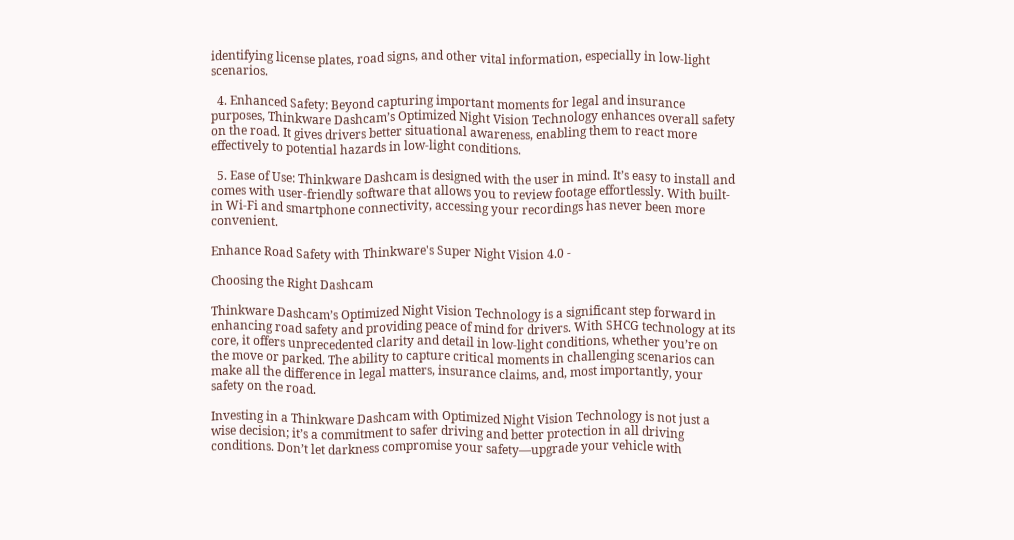identifying license plates, road signs, and other vital information, especially in low-light scenarios.

  4. Enhanced Safety: Beyond capturing important moments for legal and insurance purposes, Thinkware Dashcam’s Optimized Night Vision Technology enhances overall safety on the road. It gives drivers better situational awareness, enabling them to react more effectively to potential hazards in low-light conditions.

  5. Ease of Use: Thinkware Dashcam is designed with the user in mind. It’s easy to install and comes with user-friendly software that allows you to review footage effortlessly. With built-in Wi-Fi and smartphone connectivity, accessing your recordings has never been more convenient.

Enhance Road Safety with Thinkware's Super Night Vision 4.0 -

Choosing the Right Dashcam

Thinkware Dashcam’s Optimized Night Vision Technology is a significant step forward in enhancing road safety and providing peace of mind for drivers. With SHCG technology at its core, it offers unprecedented clarity and detail in low-light conditions, whether you’re on the move or parked. The ability to capture critical moments in challenging scenarios can make all the difference in legal matters, insurance claims, and, most importantly, your safety on the road.

Investing in a Thinkware Dashcam with Optimized Night Vision Technology is not just a wise decision; it’s a commitment to safer driving and better protection in all driving conditions. Don’t let darkness compromise your safety—upgrade your vehicle with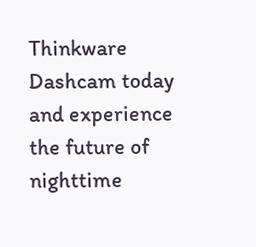Thinkware Dashcam today and experience the future of nighttime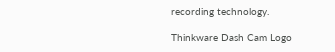recording technology.

Thinkware Dash Cam Logo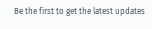Be the first to get the latest updates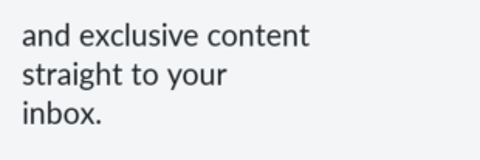and exclusive content straight to your inbox.